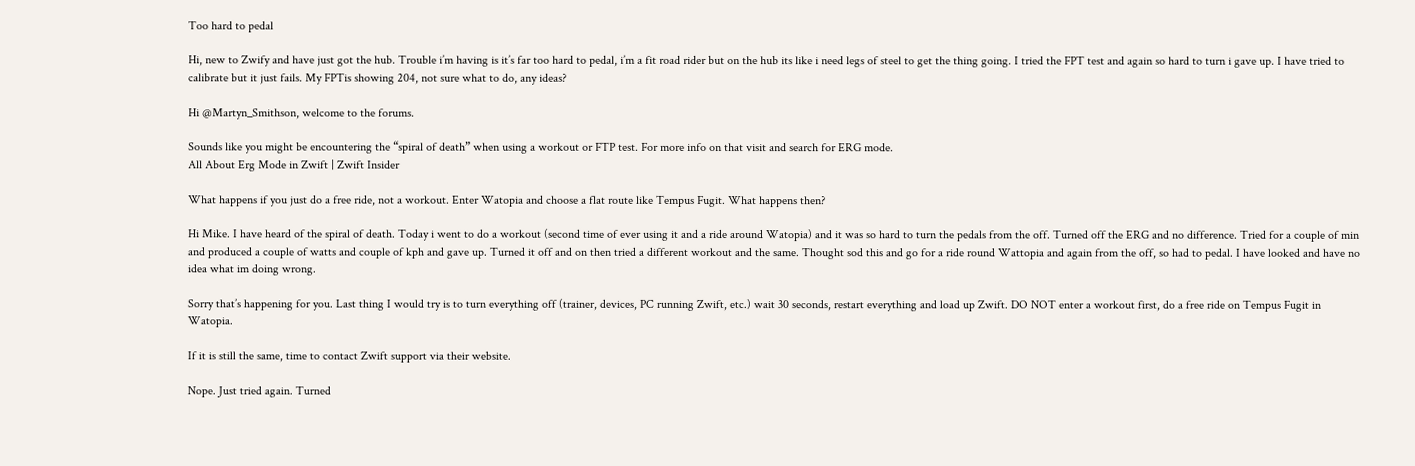Too hard to pedal

Hi, new to Zwify and have just got the hub. Trouble i’m having is it’s far too hard to pedal, i’m a fit road rider but on the hub its like i need legs of steel to get the thing going. I tried the FPT test and again so hard to turn i gave up. I have tried to calibrate but it just fails. My FPTis showing 204, not sure what to do, any ideas?

Hi @Martyn_Smithson, welcome to the forums.

Sounds like you might be encountering the “spiral of death” when using a workout or FTP test. For more info on that visit and search for ERG mode.
All About Erg Mode in Zwift | Zwift Insider

What happens if you just do a free ride, not a workout. Enter Watopia and choose a flat route like Tempus Fugit. What happens then?

Hi Mike. I have heard of the spiral of death. Today i went to do a workout (second time of ever using it and a ride around Watopia) and it was so hard to turn the pedals from the off. Turned off the ERG and no difference. Tried for a couple of min and produced a couple of watts and couple of kph and gave up. Turned it off and on then tried a different workout and the same. Thought sod this and go for a ride round Wattopia and again from the off, so had to pedal. I have looked and have no idea what im doing wrong.

Sorry that’s happening for you. Last thing I would try is to turn everything off (trainer, devices, PC running Zwift, etc.) wait 30 seconds, restart everything and load up Zwift. DO NOT enter a workout first, do a free ride on Tempus Fugit in Watopia.

If it is still the same, time to contact Zwift support via their website.

Nope. Just tried again. Turned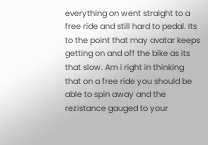everything on went straight to a free ride and still hard to pedal. Its to the point that may avatar keeps getting on and off the bike as its that slow. Am i right in thinking that on a free ride you should be able to spin away and the rezistance gauged to your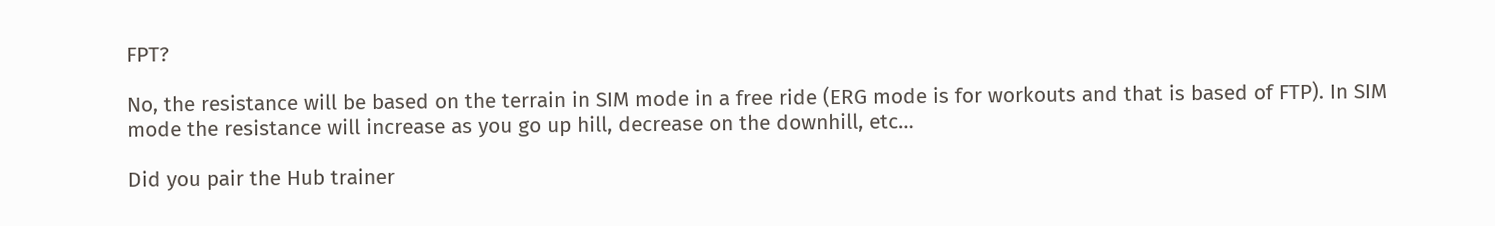FPT?

No, the resistance will be based on the terrain in SIM mode in a free ride (ERG mode is for workouts and that is based of FTP). In SIM mode the resistance will increase as you go up hill, decrease on the downhill, etc…

Did you pair the Hub trainer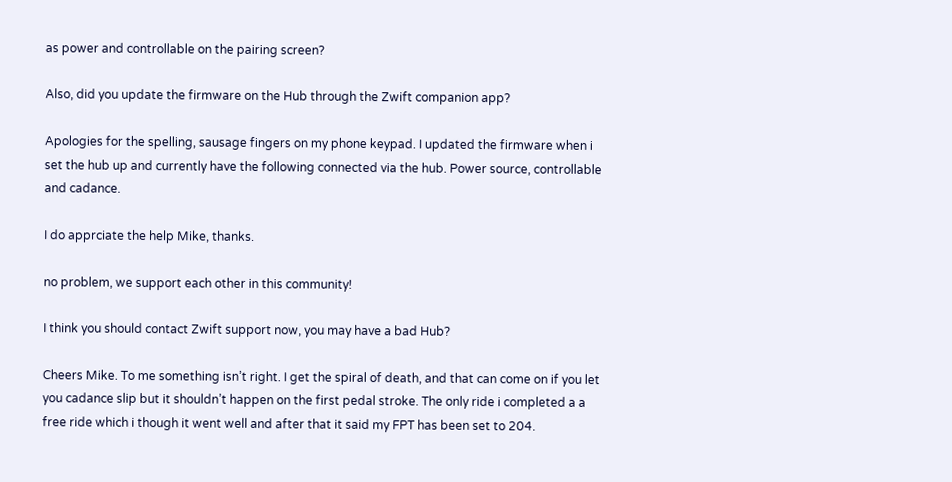as power and controllable on the pairing screen?

Also, did you update the firmware on the Hub through the Zwift companion app?

Apologies for the spelling, sausage fingers on my phone keypad. I updated the firmware when i set the hub up and currently have the following connected via the hub. Power source, controllable and cadance.

I do apprciate the help Mike, thanks.

no problem, we support each other in this community!

I think you should contact Zwift support now, you may have a bad Hub?

Cheers Mike. To me something isn’t right. I get the spiral of death, and that can come on if you let you cadance slip but it shouldn’t happen on the first pedal stroke. The only ride i completed a a free ride which i though it went well and after that it said my FPT has been set to 204.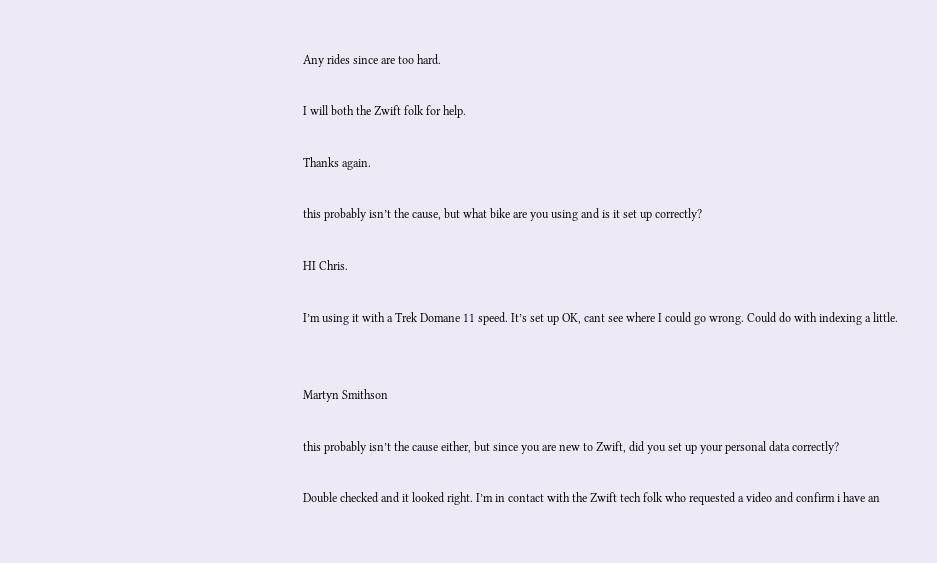Any rides since are too hard.

I will both the Zwift folk for help.

Thanks again.

this probably isn’t the cause, but what bike are you using and is it set up correctly?

HI Chris.

I’m using it with a Trek Domane 11 speed. It’s set up OK, cant see where I could go wrong. Could do with indexing a little.


Martyn Smithson

this probably isn’t the cause either, but since you are new to Zwift, did you set up your personal data correctly?

Double checked and it looked right. I’m in contact with the Zwift tech folk who requested a video and confirm i have an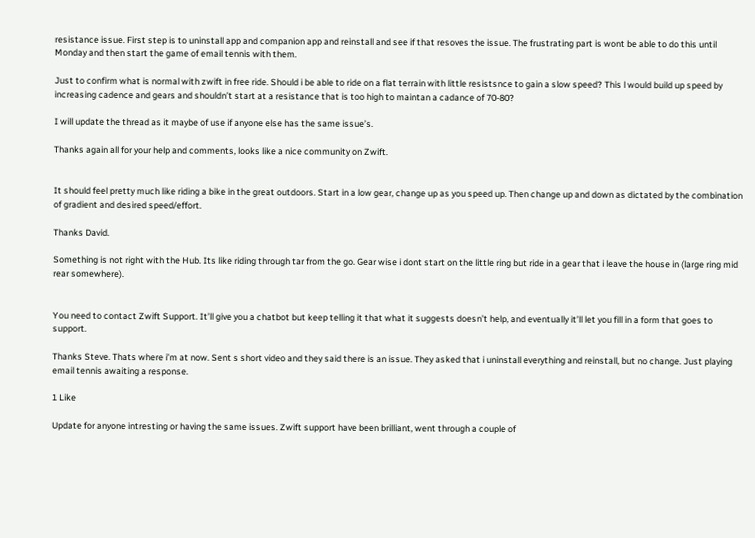resistance issue. First step is to uninstall app and companion app and reinstall and see if that resoves the issue. The frustrating part is wont be able to do this until Monday and then start the game of email tennis with them.

Just to confirm what is normal with zwift in free ride. Should i be able to ride on a flat terrain with little resistsnce to gain a slow speed? This l would build up speed by increasing cadence and gears and shouldn’t start at a resistance that is too high to maintan a cadance of 70-80?

I will update the thread as it maybe of use if anyone else has the same issue’s.

Thanks again all for your help and comments, looks like a nice community on Zwift.


It should feel pretty much like riding a bike in the great outdoors. Start in a low gear, change up as you speed up. Then change up and down as dictated by the combination of gradient and desired speed/effort.

Thanks David.

Something is not right with the Hub. Its like riding through tar from the go. Gear wise i dont start on the little ring but ride in a gear that i leave the house in (large ring mid rear somewhere).


You need to contact Zwift Support. It’ll give you a chatbot but keep telling it that what it suggests doesn’t help, and eventually it’ll let you fill in a form that goes to support.

Thanks Steve. Thats where i’m at now. Sent s short video and they said there is an issue. They asked that i uninstall everything and reinstall, but no change. Just playing email tennis awaiting a response.

1 Like

Update for anyone intresting or having the same issues. Zwift support have been brilliant, went through a couple of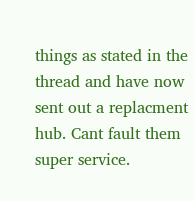things as stated in the thread and have now sent out a replacment hub. Cant fault them super service.